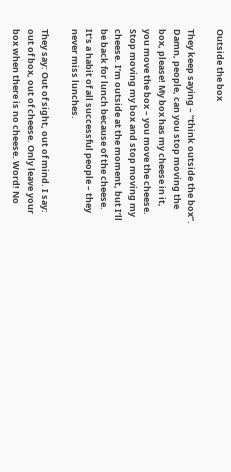Outside the box

They keep saying – “think outside the box”. Damn, people, can you stop moving the box, please! My box has my cheese in it, you move the box – you move the cheese. Stop moving my box and stop moving my cheese. I’m outside at the moment, but I’ll be back for lunch because of the cheese. It’s a habit of all successful people – they never miss lunches.

They say: Out of sight, out of mind. I say: out of box, out of cheese. Only leave your box when there is no cheese. Word! No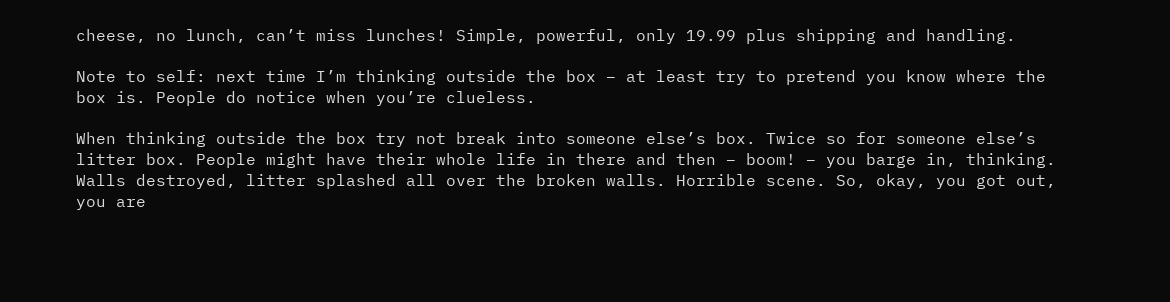cheese, no lunch, can’t miss lunches! Simple, powerful, only 19.99 plus shipping and handling.

Note to self: next time I’m thinking outside the box – at least try to pretend you know where the box is. People do notice when you’re clueless.

When thinking outside the box try not break into someone else’s box. Twice so for someone else’s litter box. People might have their whole life in there and then – boom! – you barge in, thinking. Walls destroyed, litter splashed all over the broken walls. Horrible scene. So, okay, you got out, you are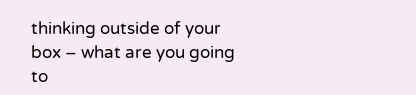thinking outside of your box – what are you going to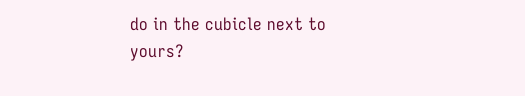do in the cubicle next to yours?